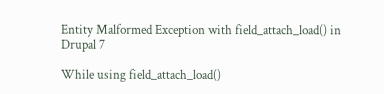Entity Malformed Exception with field_attach_load() in Drupal 7

While using field_attach_load()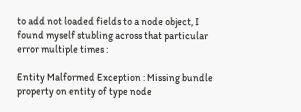to add not loaded fields to a node object, I found myself stubling across that particular error multiple times :

Entity Malformed Exception : Missing bundle property on entity of type node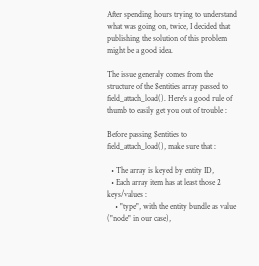After spending hours trying to understand what was going on, twice, I decided that publishing the solution of this problem might be a good idea.

The issue generaly comes from the structure of the $entities array passed to field_attach_load(). Here's a good rule of thumb to easily get you out of trouble :

Before passing $entities to field_attach_load(), make sure that :

  • The array is keyed by entity ID,
  • Each array item has at least those 2 keys/values :
    • "type", with the entity bundle as value ("node" in our case),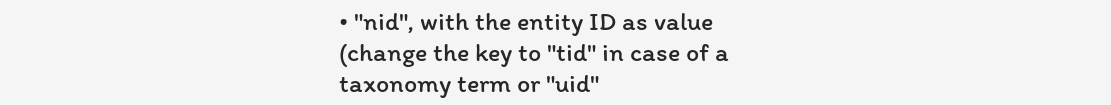• "nid", with the entity ID as value (change the key to "tid" in case of a taxonomy term or "uid"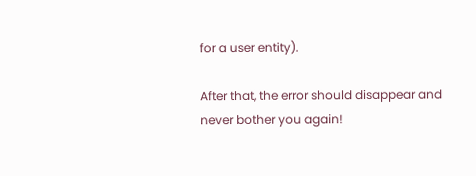for a user entity).

After that, the error should disappear and never bother you again!